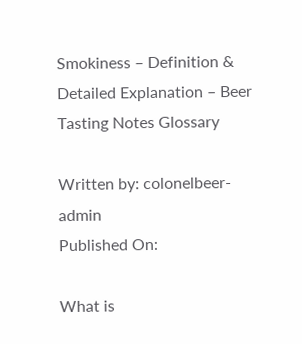Smokiness – Definition & Detailed Explanation – Beer Tasting Notes Glossary

Written by: colonelbeer-admin
Published On:

What is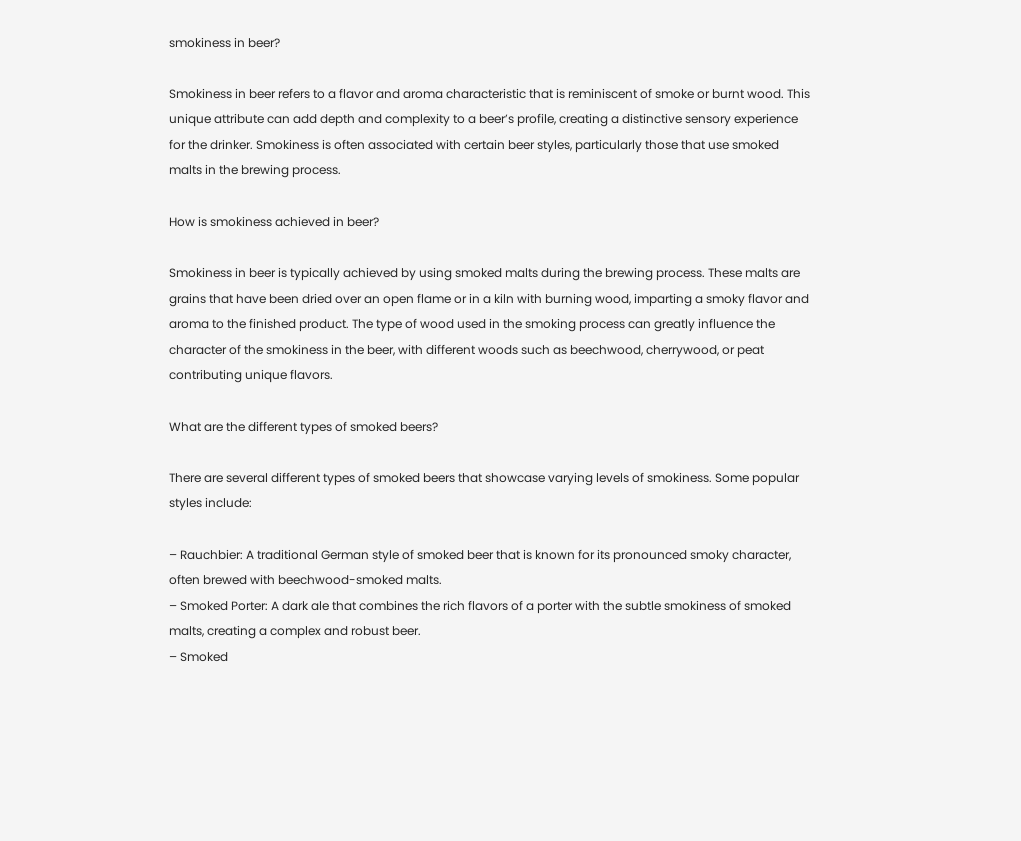smokiness in beer?

Smokiness in beer refers to a flavor and aroma characteristic that is reminiscent of smoke or burnt wood. This unique attribute can add depth and complexity to a beer’s profile, creating a distinctive sensory experience for the drinker. Smokiness is often associated with certain beer styles, particularly those that use smoked malts in the brewing process.

How is smokiness achieved in beer?

Smokiness in beer is typically achieved by using smoked malts during the brewing process. These malts are grains that have been dried over an open flame or in a kiln with burning wood, imparting a smoky flavor and aroma to the finished product. The type of wood used in the smoking process can greatly influence the character of the smokiness in the beer, with different woods such as beechwood, cherrywood, or peat contributing unique flavors.

What are the different types of smoked beers?

There are several different types of smoked beers that showcase varying levels of smokiness. Some popular styles include:

– Rauchbier: A traditional German style of smoked beer that is known for its pronounced smoky character, often brewed with beechwood-smoked malts.
– Smoked Porter: A dark ale that combines the rich flavors of a porter with the subtle smokiness of smoked malts, creating a complex and robust beer.
– Smoked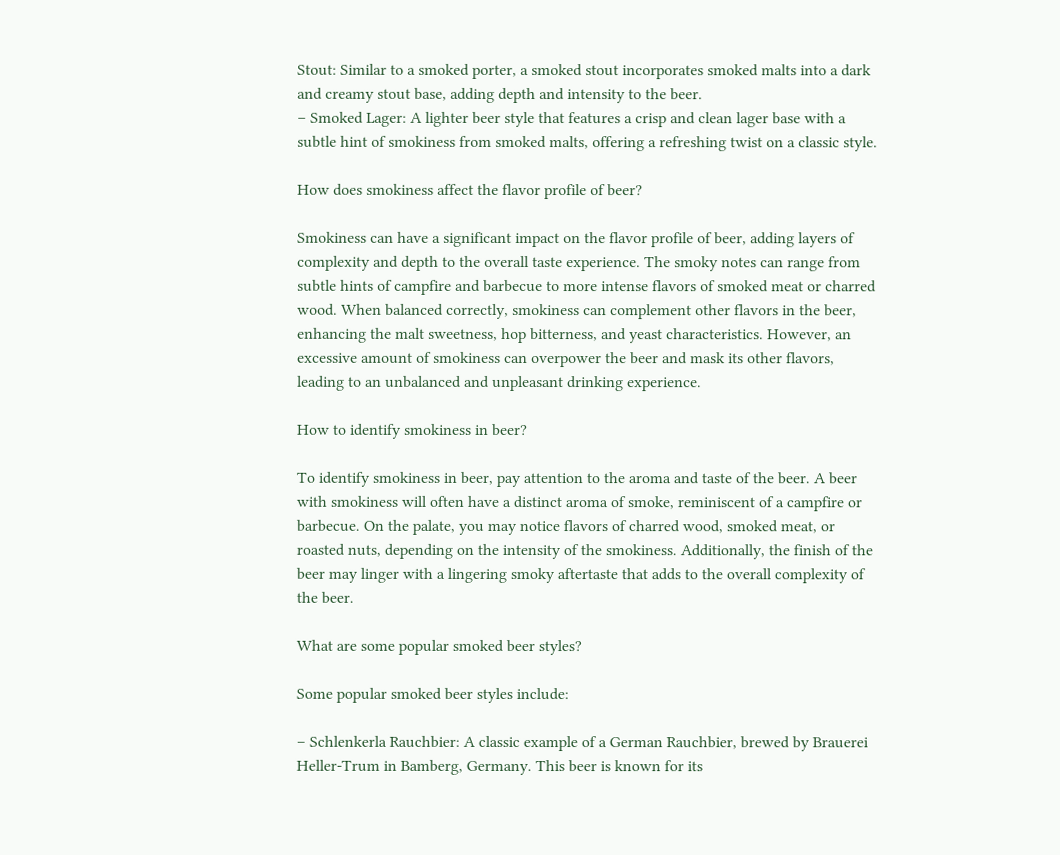Stout: Similar to a smoked porter, a smoked stout incorporates smoked malts into a dark and creamy stout base, adding depth and intensity to the beer.
– Smoked Lager: A lighter beer style that features a crisp and clean lager base with a subtle hint of smokiness from smoked malts, offering a refreshing twist on a classic style.

How does smokiness affect the flavor profile of beer?

Smokiness can have a significant impact on the flavor profile of beer, adding layers of complexity and depth to the overall taste experience. The smoky notes can range from subtle hints of campfire and barbecue to more intense flavors of smoked meat or charred wood. When balanced correctly, smokiness can complement other flavors in the beer, enhancing the malt sweetness, hop bitterness, and yeast characteristics. However, an excessive amount of smokiness can overpower the beer and mask its other flavors, leading to an unbalanced and unpleasant drinking experience.

How to identify smokiness in beer?

To identify smokiness in beer, pay attention to the aroma and taste of the beer. A beer with smokiness will often have a distinct aroma of smoke, reminiscent of a campfire or barbecue. On the palate, you may notice flavors of charred wood, smoked meat, or roasted nuts, depending on the intensity of the smokiness. Additionally, the finish of the beer may linger with a lingering smoky aftertaste that adds to the overall complexity of the beer.

What are some popular smoked beer styles?

Some popular smoked beer styles include:

– Schlenkerla Rauchbier: A classic example of a German Rauchbier, brewed by Brauerei Heller-Trum in Bamberg, Germany. This beer is known for its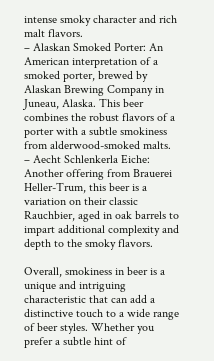intense smoky character and rich malt flavors.
– Alaskan Smoked Porter: An American interpretation of a smoked porter, brewed by Alaskan Brewing Company in Juneau, Alaska. This beer combines the robust flavors of a porter with a subtle smokiness from alderwood-smoked malts.
– Aecht Schlenkerla Eiche: Another offering from Brauerei Heller-Trum, this beer is a variation on their classic Rauchbier, aged in oak barrels to impart additional complexity and depth to the smoky flavors.

Overall, smokiness in beer is a unique and intriguing characteristic that can add a distinctive touch to a wide range of beer styles. Whether you prefer a subtle hint of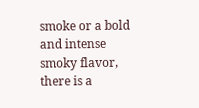smoke or a bold and intense smoky flavor, there is a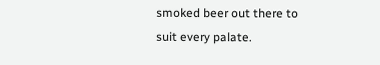smoked beer out there to suit every palate.